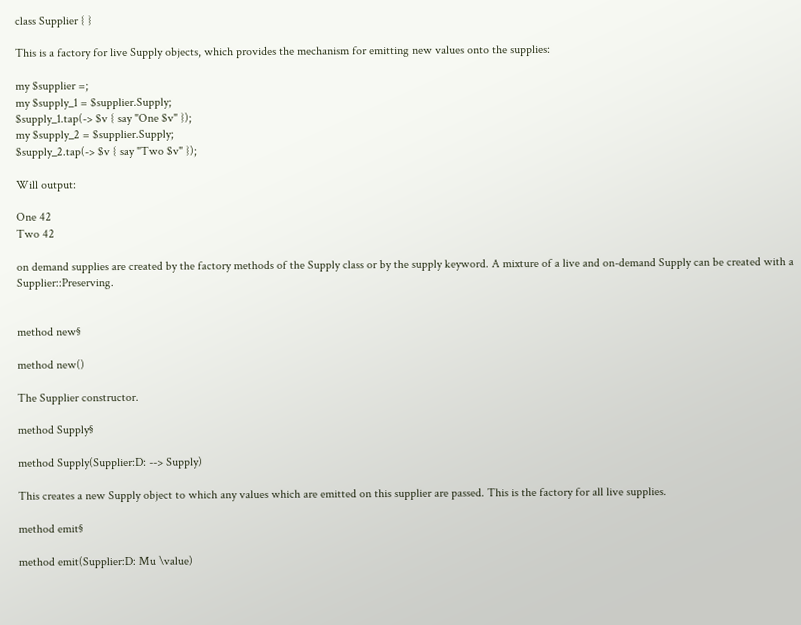class Supplier { }

This is a factory for live Supply objects, which provides the mechanism for emitting new values onto the supplies:

my $supplier =;
my $supply_1 = $supplier.Supply;
$supply_1.tap(-> $v { say "One $v" });
my $supply_2 = $supplier.Supply;
$supply_2.tap(-> $v { say "Two $v" });

Will output:

One 42
Two 42

on demand supplies are created by the factory methods of the Supply class or by the supply keyword. A mixture of a live and on-demand Supply can be created with a Supplier::Preserving.


method new§

method new()

The Supplier constructor.

method Supply§

method Supply(Supplier:D: --> Supply)

This creates a new Supply object to which any values which are emitted on this supplier are passed. This is the factory for all live supplies.

method emit§

method emit(Supplier:D: Mu \value)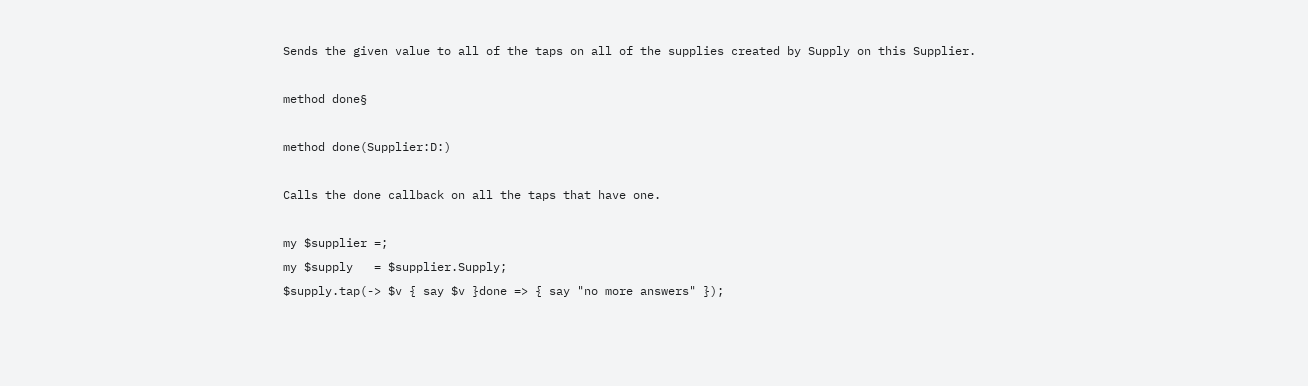Sends the given value to all of the taps on all of the supplies created by Supply on this Supplier.

method done§

method done(Supplier:D:)

Calls the done callback on all the taps that have one.

my $supplier =;
my $supply   = $supplier.Supply;
$supply.tap(-> $v { say $v }done => { say "no more answers" });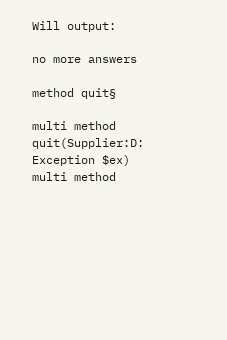Will output:

no more answers

method quit§

multi method quit(Supplier:D: Exception $ex)
multi method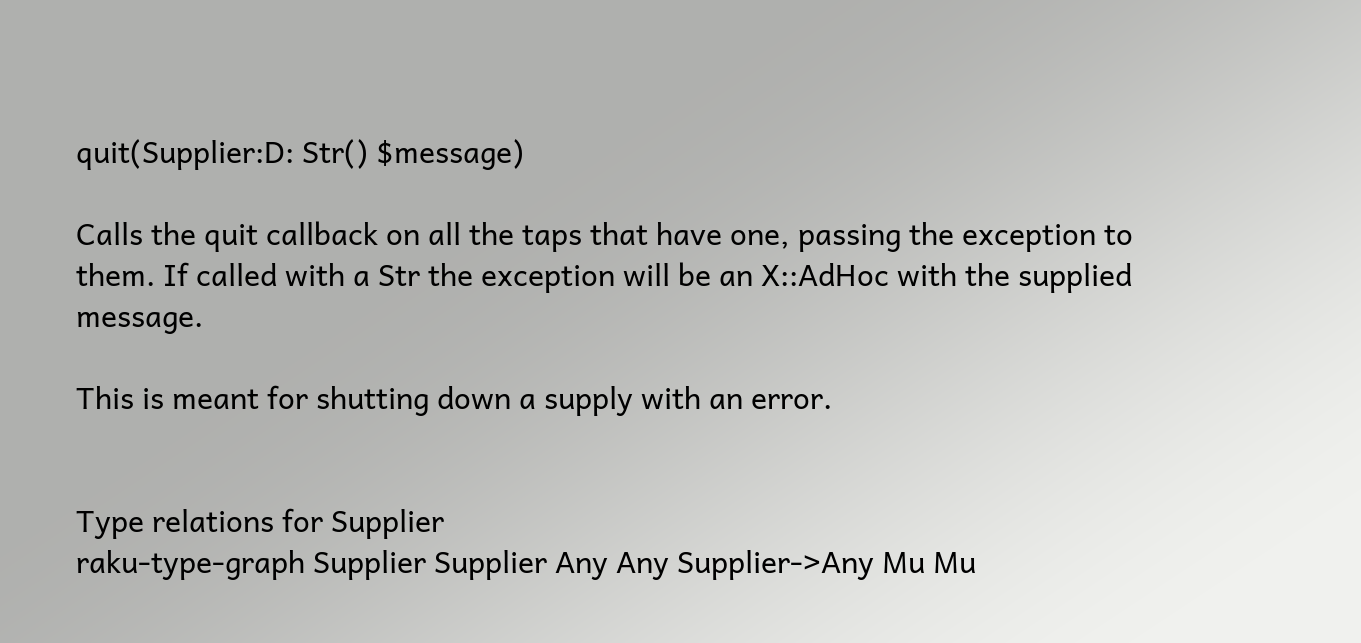quit(Supplier:D: Str() $message)

Calls the quit callback on all the taps that have one, passing the exception to them. If called with a Str the exception will be an X::AdHoc with the supplied message.

This is meant for shutting down a supply with an error.


Type relations for Supplier
raku-type-graph Supplier Supplier Any Any Supplier->Any Mu Mu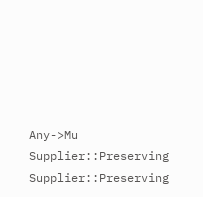Any->Mu Supplier::Preserving Supplier::Preserving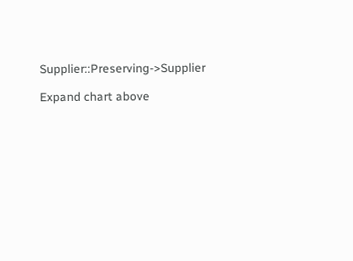Supplier::Preserving->Supplier

Expand chart above